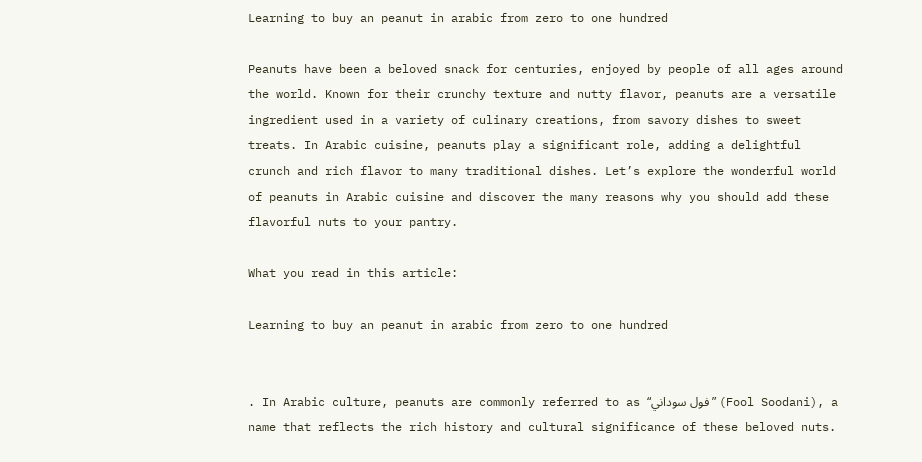Learning to buy an peanut in arabic from zero to one hundred

Peanuts have been a beloved snack for centuries, enjoyed by people of all ages around the world. Known for their crunchy texture and nutty flavor, peanuts are a versatile ingredient used in a variety of culinary creations, from savory dishes to sweet treats. In Arabic cuisine, peanuts play a significant role, adding a delightful crunch and rich flavor to many traditional dishes. Let’s explore the wonderful world of peanuts in Arabic cuisine and discover the many reasons why you should add these flavorful nuts to your pantry.

What you read in this article:

Learning to buy an peanut in arabic from zero to one hundred


. In Arabic culture, peanuts are commonly referred to as “فول سوداني” (Fool Soodani), a name that reflects the rich history and cultural significance of these beloved nuts.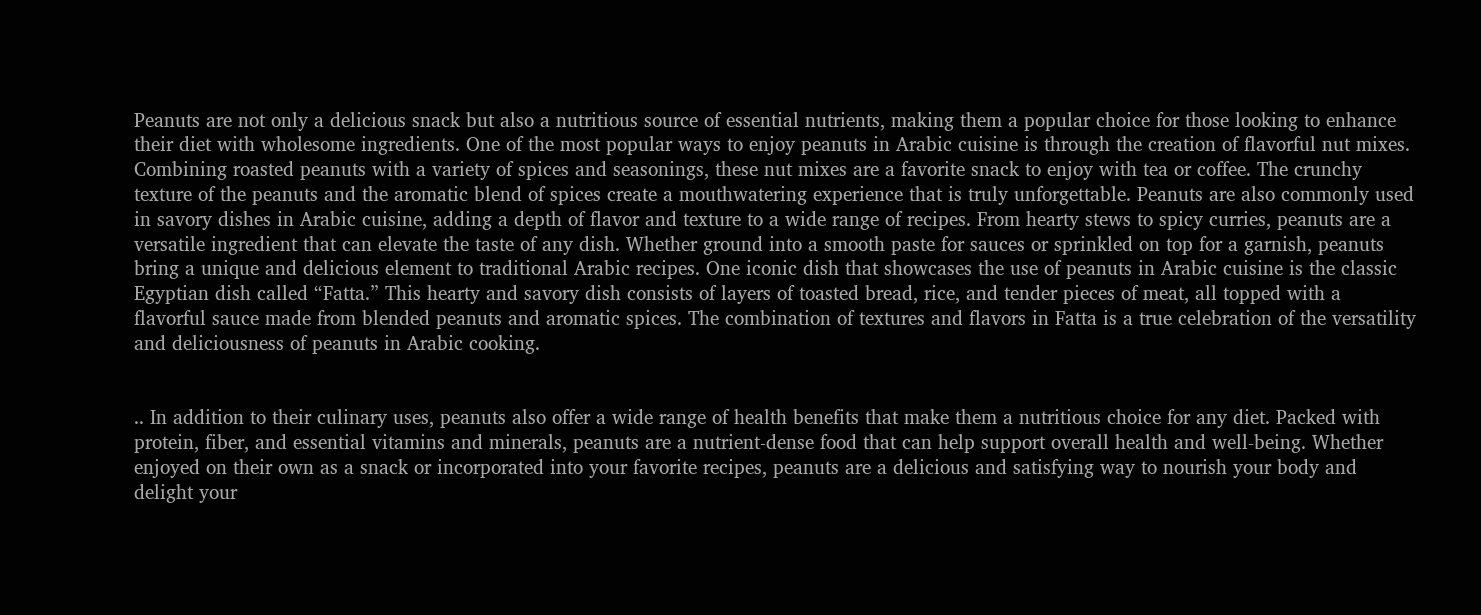Peanuts are not only a delicious snack but also a nutritious source of essential nutrients, making them a popular choice for those looking to enhance their diet with wholesome ingredients. One of the most popular ways to enjoy peanuts in Arabic cuisine is through the creation of flavorful nut mixes. Combining roasted peanuts with a variety of spices and seasonings, these nut mixes are a favorite snack to enjoy with tea or coffee. The crunchy texture of the peanuts and the aromatic blend of spices create a mouthwatering experience that is truly unforgettable. Peanuts are also commonly used in savory dishes in Arabic cuisine, adding a depth of flavor and texture to a wide range of recipes. From hearty stews to spicy curries, peanuts are a versatile ingredient that can elevate the taste of any dish. Whether ground into a smooth paste for sauces or sprinkled on top for a garnish, peanuts bring a unique and delicious element to traditional Arabic recipes. One iconic dish that showcases the use of peanuts in Arabic cuisine is the classic Egyptian dish called “Fatta.” This hearty and savory dish consists of layers of toasted bread, rice, and tender pieces of meat, all topped with a flavorful sauce made from blended peanuts and aromatic spices. The combination of textures and flavors in Fatta is a true celebration of the versatility and deliciousness of peanuts in Arabic cooking.


.. In addition to their culinary uses, peanuts also offer a wide range of health benefits that make them a nutritious choice for any diet. Packed with protein, fiber, and essential vitamins and minerals, peanuts are a nutrient-dense food that can help support overall health and well-being. Whether enjoyed on their own as a snack or incorporated into your favorite recipes, peanuts are a delicious and satisfying way to nourish your body and delight your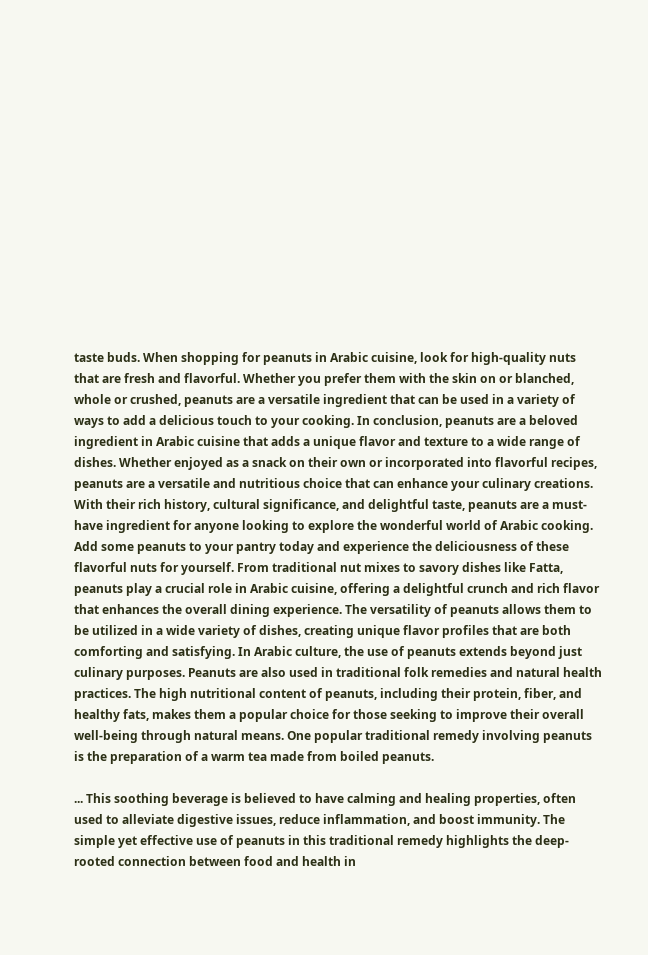taste buds. When shopping for peanuts in Arabic cuisine, look for high-quality nuts that are fresh and flavorful. Whether you prefer them with the skin on or blanched, whole or crushed, peanuts are a versatile ingredient that can be used in a variety of ways to add a delicious touch to your cooking. In conclusion, peanuts are a beloved ingredient in Arabic cuisine that adds a unique flavor and texture to a wide range of dishes. Whether enjoyed as a snack on their own or incorporated into flavorful recipes, peanuts are a versatile and nutritious choice that can enhance your culinary creations. With their rich history, cultural significance, and delightful taste, peanuts are a must-have ingredient for anyone looking to explore the wonderful world of Arabic cooking. Add some peanuts to your pantry today and experience the deliciousness of these flavorful nuts for yourself. From traditional nut mixes to savory dishes like Fatta, peanuts play a crucial role in Arabic cuisine, offering a delightful crunch and rich flavor that enhances the overall dining experience. The versatility of peanuts allows them to be utilized in a wide variety of dishes, creating unique flavor profiles that are both comforting and satisfying. In Arabic culture, the use of peanuts extends beyond just culinary purposes. Peanuts are also used in traditional folk remedies and natural health practices. The high nutritional content of peanuts, including their protein, fiber, and healthy fats, makes them a popular choice for those seeking to improve their overall well-being through natural means. One popular traditional remedy involving peanuts is the preparation of a warm tea made from boiled peanuts.

... This soothing beverage is believed to have calming and healing properties, often used to alleviate digestive issues, reduce inflammation, and boost immunity. The simple yet effective use of peanuts in this traditional remedy highlights the deep-rooted connection between food and health in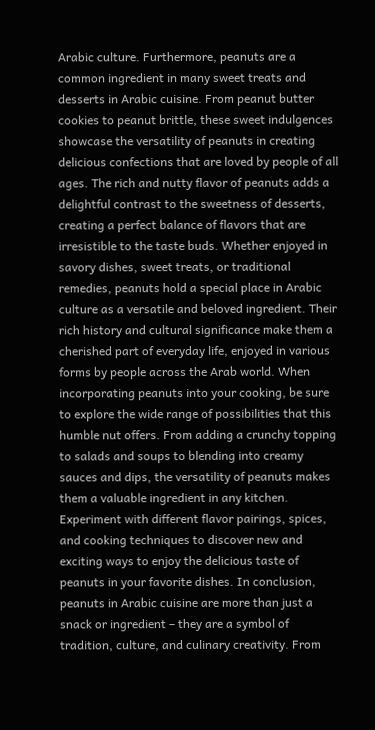Arabic culture. Furthermore, peanuts are a common ingredient in many sweet treats and desserts in Arabic cuisine. From peanut butter cookies to peanut brittle, these sweet indulgences showcase the versatility of peanuts in creating delicious confections that are loved by people of all ages. The rich and nutty flavor of peanuts adds a delightful contrast to the sweetness of desserts, creating a perfect balance of flavors that are irresistible to the taste buds. Whether enjoyed in savory dishes, sweet treats, or traditional remedies, peanuts hold a special place in Arabic culture as a versatile and beloved ingredient. Their rich history and cultural significance make them a cherished part of everyday life, enjoyed in various forms by people across the Arab world. When incorporating peanuts into your cooking, be sure to explore the wide range of possibilities that this humble nut offers. From adding a crunchy topping to salads and soups to blending into creamy sauces and dips, the versatility of peanuts makes them a valuable ingredient in any kitchen. Experiment with different flavor pairings, spices, and cooking techniques to discover new and exciting ways to enjoy the delicious taste of peanuts in your favorite dishes. In conclusion, peanuts in Arabic cuisine are more than just a snack or ingredient – they are a symbol of tradition, culture, and culinary creativity. From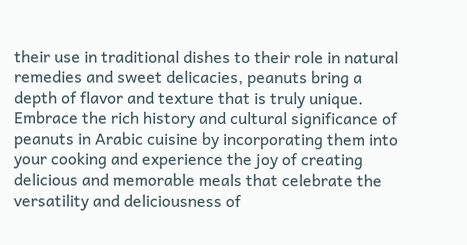their use in traditional dishes to their role in natural remedies and sweet delicacies, peanuts bring a depth of flavor and texture that is truly unique. Embrace the rich history and cultural significance of peanuts in Arabic cuisine by incorporating them into your cooking and experience the joy of creating delicious and memorable meals that celebrate the versatility and deliciousness of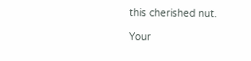this cherished nut.

Your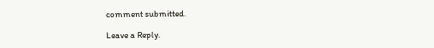comment submitted.

Leave a Reply.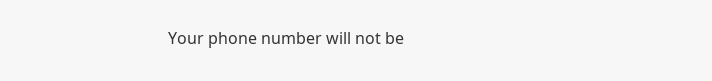Your phone number will not be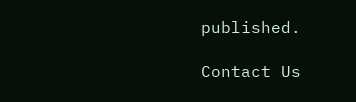published.

Contact Us